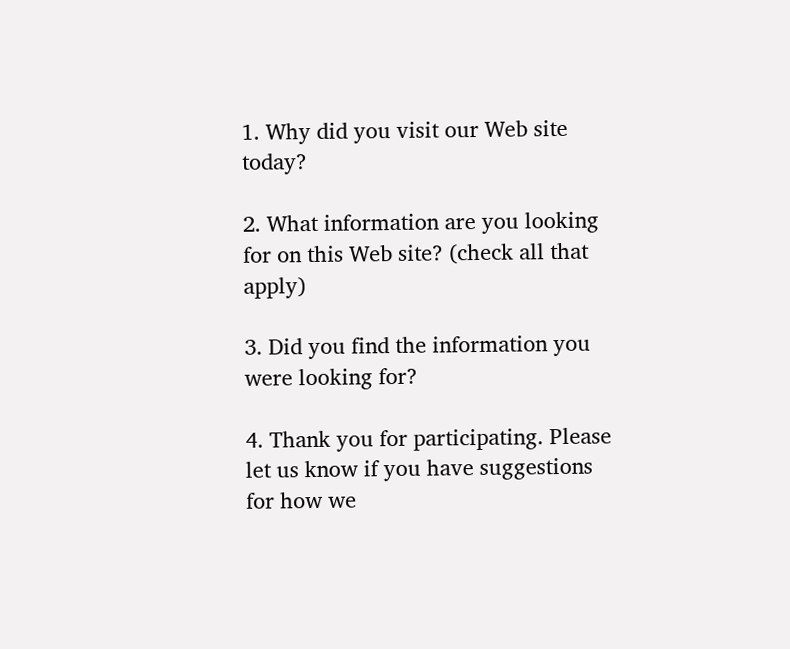1. Why did you visit our Web site today?

2. What information are you looking for on this Web site? (check all that apply)

3. Did you find the information you were looking for?

4. Thank you for participating. Please let us know if you have suggestions for how we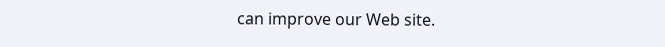can improve our Web site.